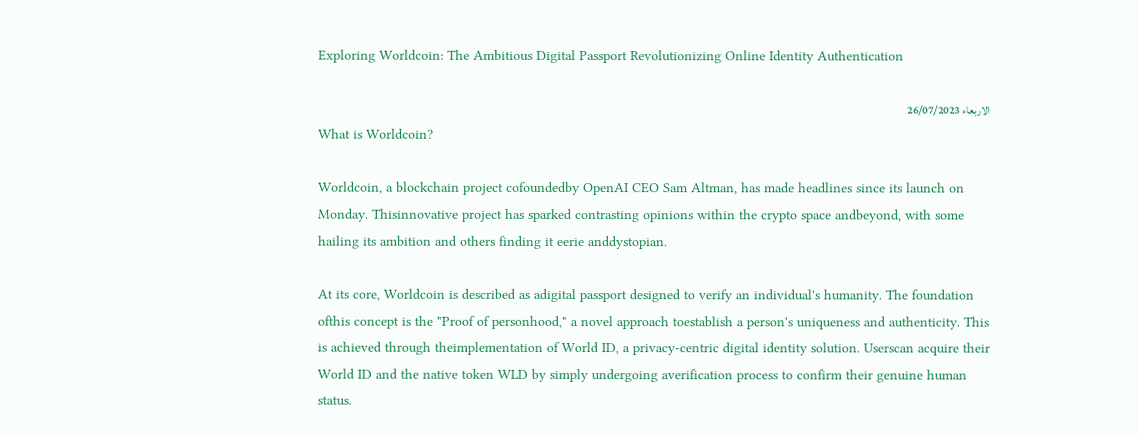Exploring Worldcoin: The Ambitious Digital Passport Revolutionizing Online Identity Authentication

الاربعاء 26/07/2023
What is Worldcoin?

Worldcoin, a blockchain project cofoundedby OpenAI CEO Sam Altman, has made headlines since its launch on Monday. Thisinnovative project has sparked contrasting opinions within the crypto space andbeyond, with some hailing its ambition and others finding it eerie anddystopian.

At its core, Worldcoin is described as adigital passport designed to verify an individual's humanity. The foundation ofthis concept is the "Proof of personhood," a novel approach toestablish a person's uniqueness and authenticity. This is achieved through theimplementation of World ID, a privacy-centric digital identity solution. Userscan acquire their World ID and the native token WLD by simply undergoing averification process to confirm their genuine human status.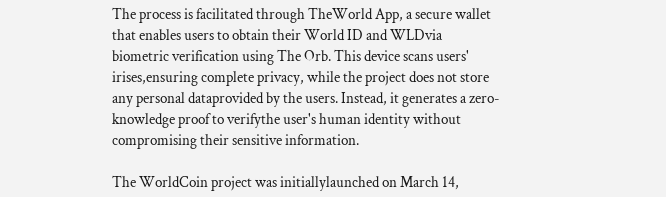The process is facilitated through TheWorld App, a secure wallet that enables users to obtain their World ID and WLDvia biometric verification using The Orb. This device scans users' irises,ensuring complete privacy, while the project does not store any personal dataprovided by the users. Instead, it generates a zero-knowledge proof to verifythe user's human identity without compromising their sensitive information.

The WorldCoin project was initiallylaunched on March 14,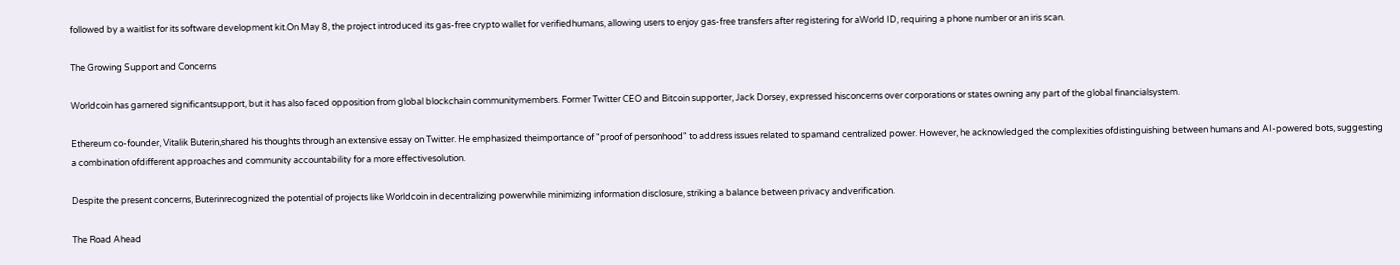followed by a waitlist for its software development kit.On May 8, the project introduced its gas-free crypto wallet for verifiedhumans, allowing users to enjoy gas-free transfers after registering for aWorld ID, requiring a phone number or an iris scan.

The Growing Support and Concerns

Worldcoin has garnered significantsupport, but it has also faced opposition from global blockchain communitymembers. Former Twitter CEO and Bitcoin supporter, Jack Dorsey, expressed hisconcerns over corporations or states owning any part of the global financialsystem.

Ethereum co-founder, Vitalik Buterin,shared his thoughts through an extensive essay on Twitter. He emphasized theimportance of "proof of personhood" to address issues related to spamand centralized power. However, he acknowledged the complexities ofdistinguishing between humans and AI-powered bots, suggesting a combination ofdifferent approaches and community accountability for a more effectivesolution.

Despite the present concerns, Buterinrecognized the potential of projects like Worldcoin in decentralizing powerwhile minimizing information disclosure, striking a balance between privacy andverification.

The Road Ahead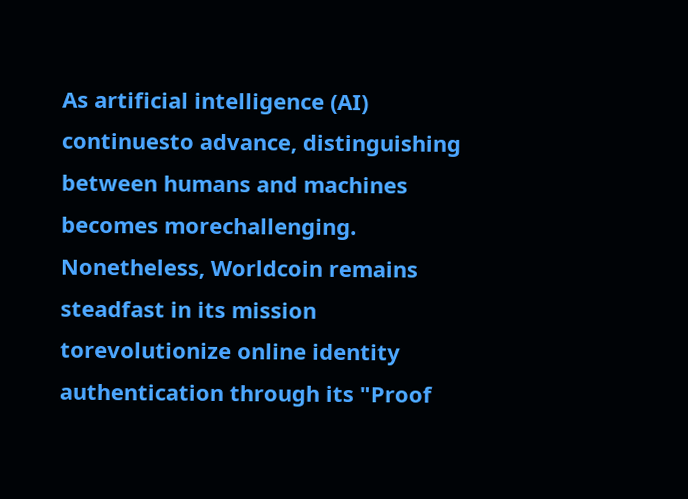As artificial intelligence (AI) continuesto advance, distinguishing between humans and machines becomes morechallenging. Nonetheless, Worldcoin remains steadfast in its mission torevolutionize online identity authentication through its "Proof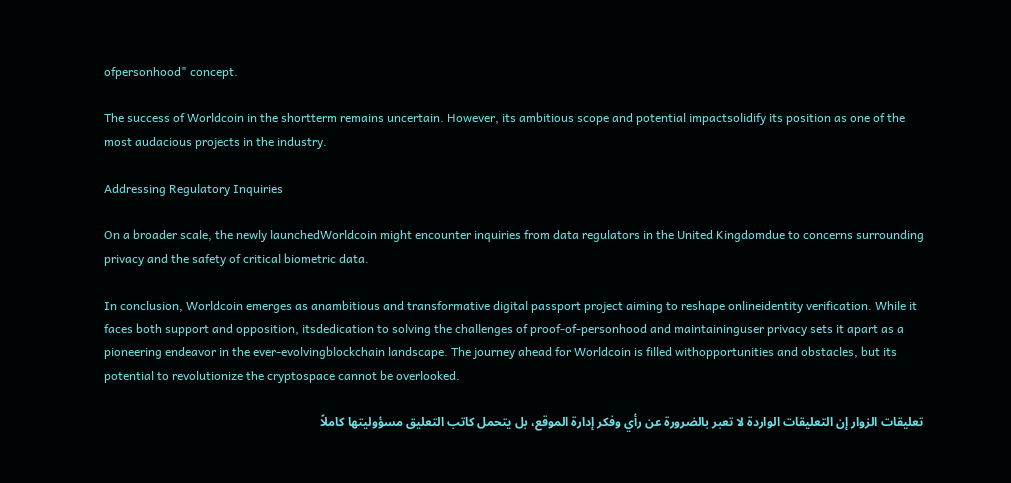ofpersonhood" concept.

The success of Worldcoin in the shortterm remains uncertain. However, its ambitious scope and potential impactsolidify its position as one of the most audacious projects in the industry.

Addressing Regulatory Inquiries

On a broader scale, the newly launchedWorldcoin might encounter inquiries from data regulators in the United Kingdomdue to concerns surrounding privacy and the safety of critical biometric data.

In conclusion, Worldcoin emerges as anambitious and transformative digital passport project aiming to reshape onlineidentity verification. While it faces both support and opposition, itsdedication to solving the challenges of proof-of-personhood and maintaininguser privacy sets it apart as a pioneering endeavor in the ever-evolvingblockchain landscape. The journey ahead for Worldcoin is filled withopportunities and obstacles, but its potential to revolutionize the cryptospace cannot be overlooked.

تعليقات الزوار إن التعليقات الواردة لا تعبر بالضرورة عن رأي وفكر إدارة الموقع، بل يتحمل كاتب التعليق مسؤوليتها كاملاً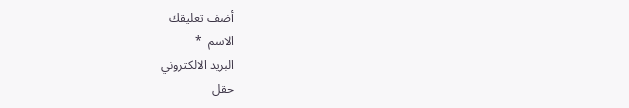أضف تعليقك
الاسم  *
البريد الالكتروني
حقل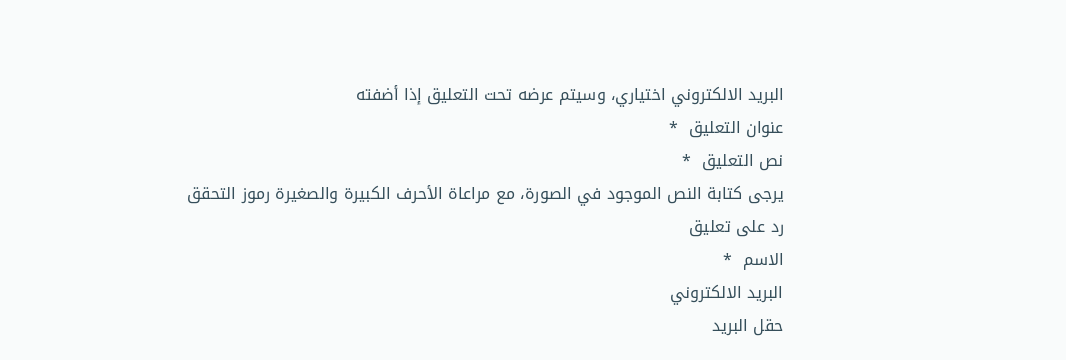البريد الالكتروني اختياري، وسيتم عرضه تحت التعليق إذا أضفته
عنوان التعليق  *
نص التعليق  *
يرجى كتابة النص الموجود في الصورة، مع مراعاة الأحرف الكبيرة والصغيرة رموز التحقق
رد على تعليق
الاسم  *
البريد الالكتروني
حقل البريد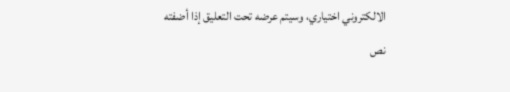الالكتروني اختياري، وسيتم عرضه تحت التعليق إذا أضفته
نص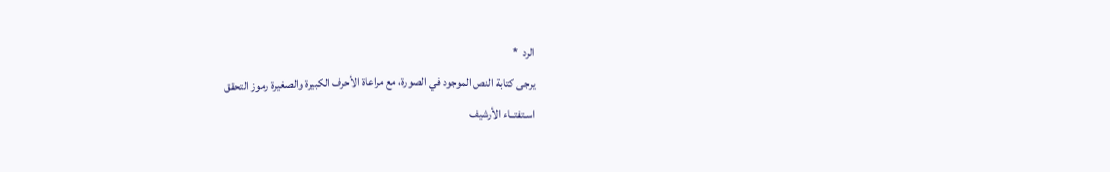الرد  *
يرجى كتابة النص الموجود في الصورة، مع مراعاة الأحرف الكبيرة والصغيرة رموز التحقق
اسـتفتــاء الأرشيف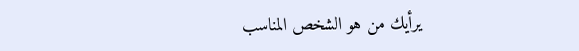يرأيك من هو الشخص المناسب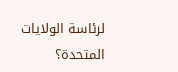لرئاسة الولايات المتحدة؟